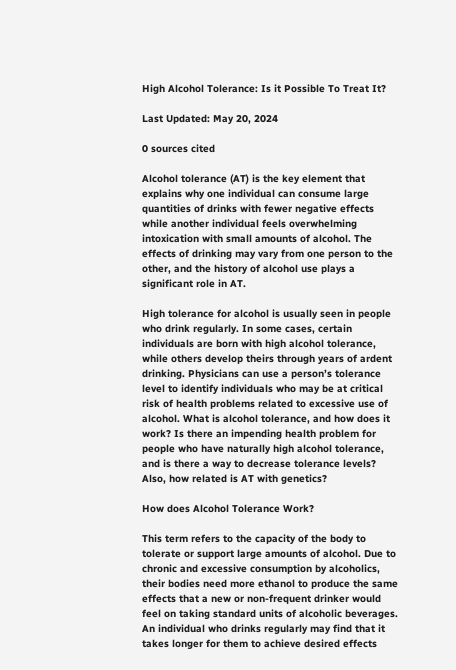High Alcohol Tolerance: Is it Possible To Treat It?

Last Updated: May 20, 2024

0 sources cited

Alcohol tolerance (AT) is the key element that explains why one individual can consume large quantities of drinks with fewer negative effects while another individual feels overwhelming intoxication with small amounts of alcohol. The effects of drinking may vary from one person to the other, and the history of alcohol use plays a significant role in AT.

High tolerance for alcohol is usually seen in people who drink regularly. In some cases, certain individuals are born with high alcohol tolerance, while others develop theirs through years of ardent drinking. Physicians can use a person’s tolerance level to identify individuals who may be at critical risk of health problems related to excessive use of alcohol. What is alcohol tolerance, and how does it work? Is there an impending health problem for people who have naturally high alcohol tolerance, and is there a way to decrease tolerance levels? Also, how related is AT with genetics?

How does Alcohol Tolerance Work?

This term refers to the capacity of the body to tolerate or support large amounts of alcohol. Due to chronic and excessive consumption by alcoholics, their bodies need more ethanol to produce the same effects that a new or non-frequent drinker would feel on taking standard units of alcoholic beverages. An individual who drinks regularly may find that it takes longer for them to achieve desired effects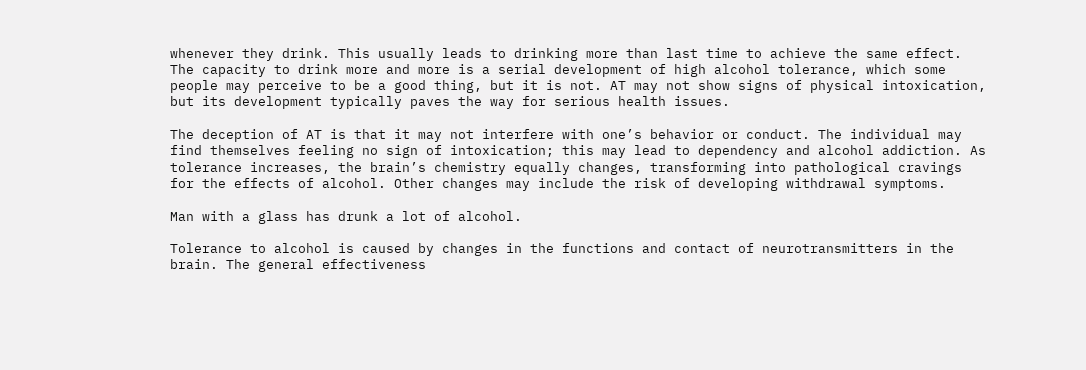whenever they drink. This usually leads to drinking more than last time to achieve the same effect. The capacity to drink more and more is a serial development of high alcohol tolerance, which some people may perceive to be a good thing, but it is not. AT may not show signs of physical intoxication, but its development typically paves the way for serious health issues.

The deception of AT is that it may not interfere with one’s behavior or conduct. The individual may find themselves feeling no sign of intoxication; this may lead to dependency and alcohol addiction. As tolerance increases, the brain’s chemistry equally changes, transforming into pathological cravings for the effects of alcohol. Other changes may include the risk of developing withdrawal symptoms.

Man with a glass has drunk a lot of alcohol.

Tolerance to alcohol is caused by changes in the functions and contact of neurotransmitters in the brain. The general effectiveness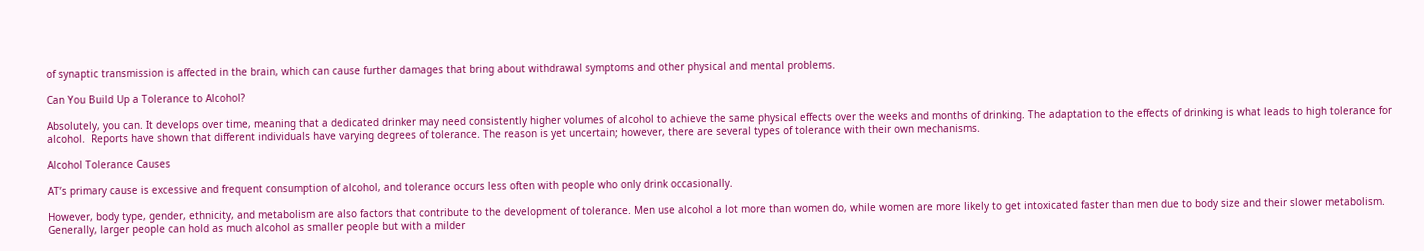of synaptic transmission is affected in the brain, which can cause further damages that bring about withdrawal symptoms and other physical and mental problems.

Can You Build Up a Tolerance to Alcohol?

Absolutely, you can. It develops over time, meaning that a dedicated drinker may need consistently higher volumes of alcohol to achieve the same physical effects over the weeks and months of drinking. The adaptation to the effects of drinking is what leads to high tolerance for alcohol.  Reports have shown that different individuals have varying degrees of tolerance. The reason is yet uncertain; however, there are several types of tolerance with their own mechanisms.

Alcohol Tolerance Causes

AT’s primary cause is excessive and frequent consumption of alcohol, and tolerance occurs less often with people who only drink occasionally.

However, body type, gender, ethnicity, and metabolism are also factors that contribute to the development of tolerance. Men use alcohol a lot more than women do, while women are more likely to get intoxicated faster than men due to body size and their slower metabolism. Generally, larger people can hold as much alcohol as smaller people but with a milder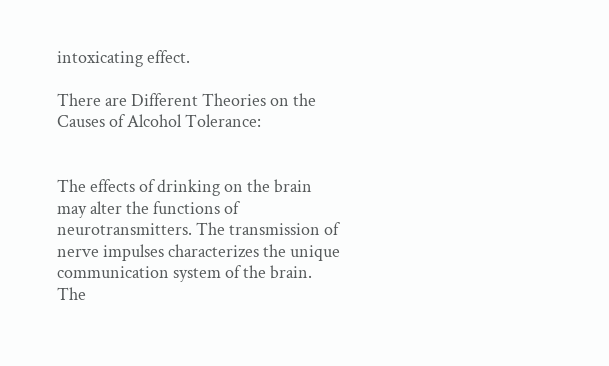intoxicating effect.

There are Different Theories on the Causes of Alcohol Tolerance:


The effects of drinking on the brain may alter the functions of neurotransmitters. The transmission of nerve impulses characterizes the unique communication system of the brain. The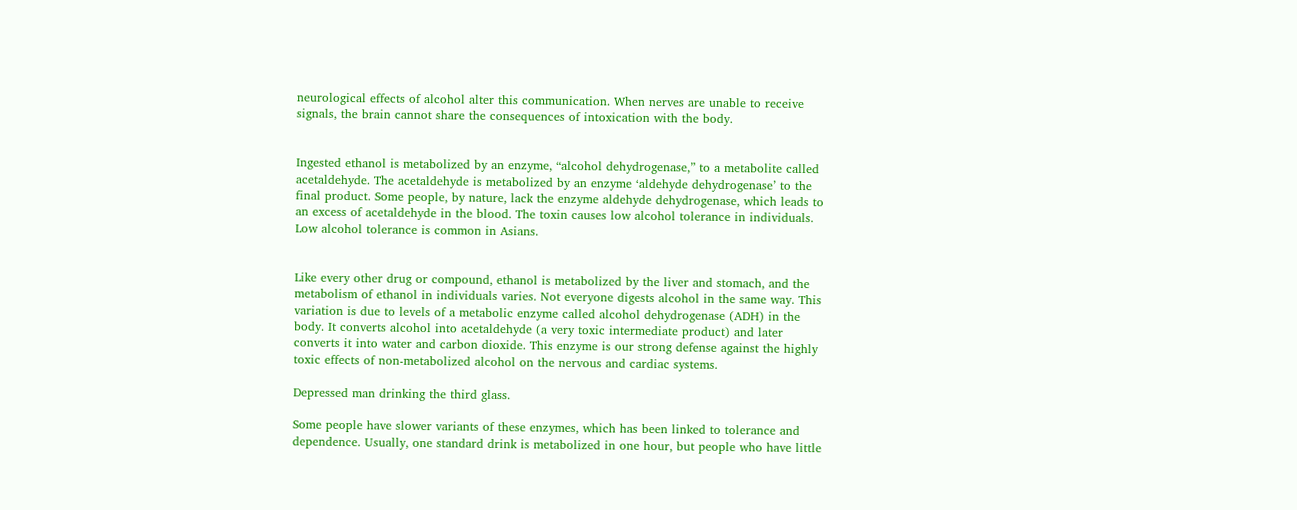neurological effects of alcohol alter this communication. When nerves are unable to receive signals, the brain cannot share the consequences of intoxication with the body.


Ingested ethanol is metabolized by an enzyme, “alcohol dehydrogenase,” to a metabolite called acetaldehyde. The acetaldehyde is metabolized by an enzyme ‘aldehyde dehydrogenase’ to the final product. Some people, by nature, lack the enzyme aldehyde dehydrogenase, which leads to an excess of acetaldehyde in the blood. The toxin causes low alcohol tolerance in individuals. Low alcohol tolerance is common in Asians.


Like every other drug or compound, ethanol is metabolized by the liver and stomach, and the metabolism of ethanol in individuals varies. Not everyone digests alcohol in the same way. This variation is due to levels of a metabolic enzyme called alcohol dehydrogenase (ADH) in the body. It converts alcohol into acetaldehyde (a very toxic intermediate product) and later converts it into water and carbon dioxide. This enzyme is our strong defense against the highly toxic effects of non-metabolized alcohol on the nervous and cardiac systems.

Depressed man drinking the third glass.

Some people have slower variants of these enzymes, which has been linked to tolerance and dependence. Usually, one standard drink is metabolized in one hour, but people who have little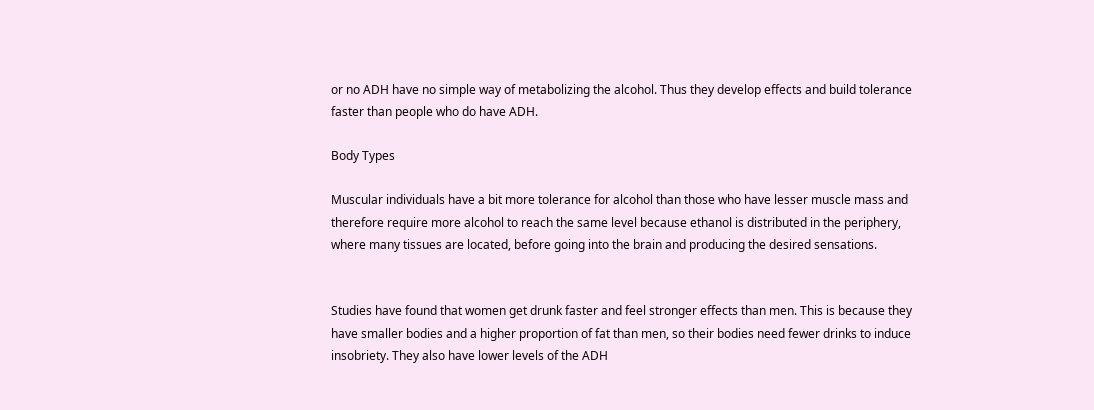or no ADH have no simple way of metabolizing the alcohol. Thus they develop effects and build tolerance faster than people who do have ADH.

Body Types

Muscular individuals have a bit more tolerance for alcohol than those who have lesser muscle mass and therefore require more alcohol to reach the same level because ethanol is distributed in the periphery, where many tissues are located, before going into the brain and producing the desired sensations.


Studies have found that women get drunk faster and feel stronger effects than men. This is because they have smaller bodies and a higher proportion of fat than men, so their bodies need fewer drinks to induce insobriety. They also have lower levels of the ADH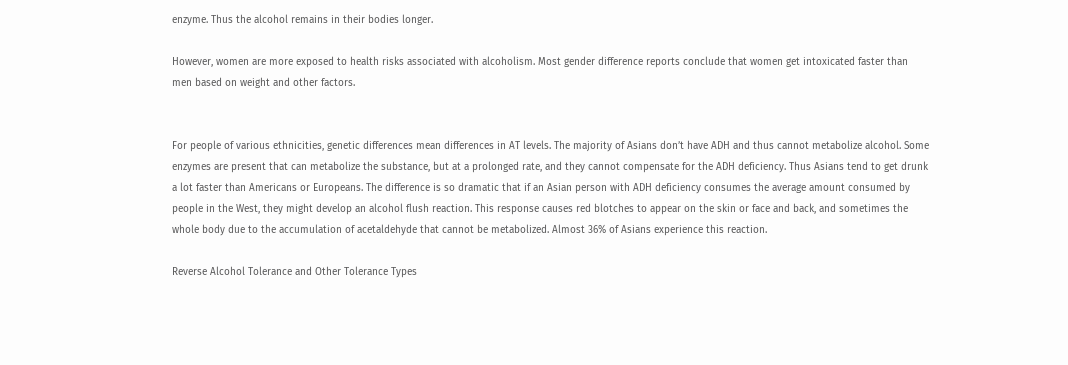enzyme. Thus the alcohol remains in their bodies longer.

However, women are more exposed to health risks associated with alcoholism. Most gender difference reports conclude that women get intoxicated faster than men based on weight and other factors.


For people of various ethnicities, genetic differences mean differences in AT levels. The majority of Asians don’t have ADH and thus cannot metabolize alcohol. Some enzymes are present that can metabolize the substance, but at a prolonged rate, and they cannot compensate for the ADH deficiency. Thus Asians tend to get drunk a lot faster than Americans or Europeans. The difference is so dramatic that if an Asian person with ADH deficiency consumes the average amount consumed by people in the West, they might develop an alcohol flush reaction. This response causes red blotches to appear on the skin or face and back, and sometimes the whole body due to the accumulation of acetaldehyde that cannot be metabolized. Almost 36% of Asians experience this reaction.

Reverse Alcohol Tolerance and Other Tolerance Types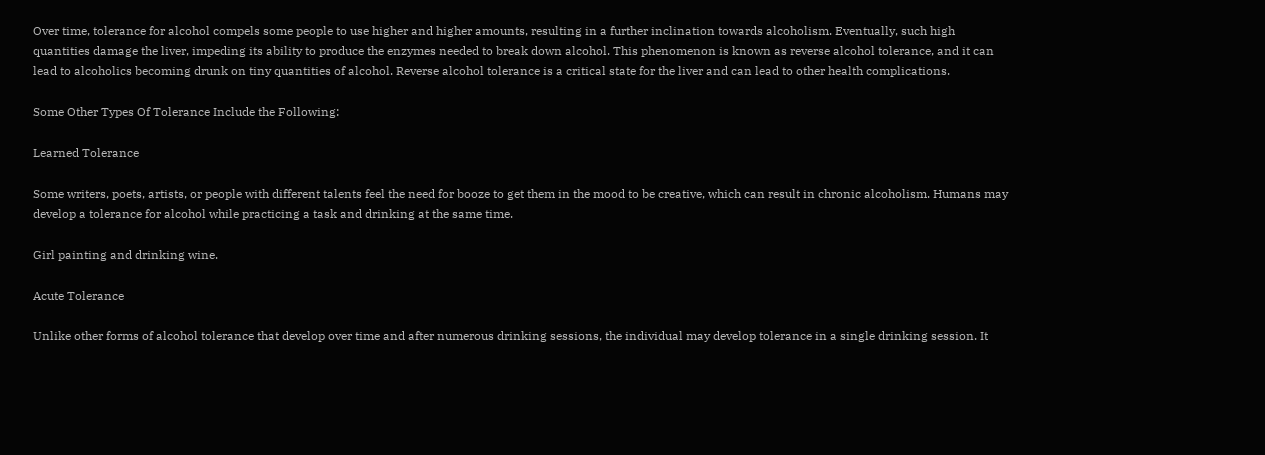Over time, tolerance for alcohol compels some people to use higher and higher amounts, resulting in a further inclination towards alcoholism. Eventually, such high quantities damage the liver, impeding its ability to produce the enzymes needed to break down alcohol. This phenomenon is known as reverse alcohol tolerance, and it can lead to alcoholics becoming drunk on tiny quantities of alcohol. Reverse alcohol tolerance is a critical state for the liver and can lead to other health complications.

Some Other Types Of Tolerance Include the Following:

Learned Tolerance

Some writers, poets, artists, or people with different talents feel the need for booze to get them in the mood to be creative, which can result in chronic alcoholism. Humans may develop a tolerance for alcohol while practicing a task and drinking at the same time.

Girl painting and drinking wine.

Acute Tolerance

Unlike other forms of alcohol tolerance that develop over time and after numerous drinking sessions, the individual may develop tolerance in a single drinking session. It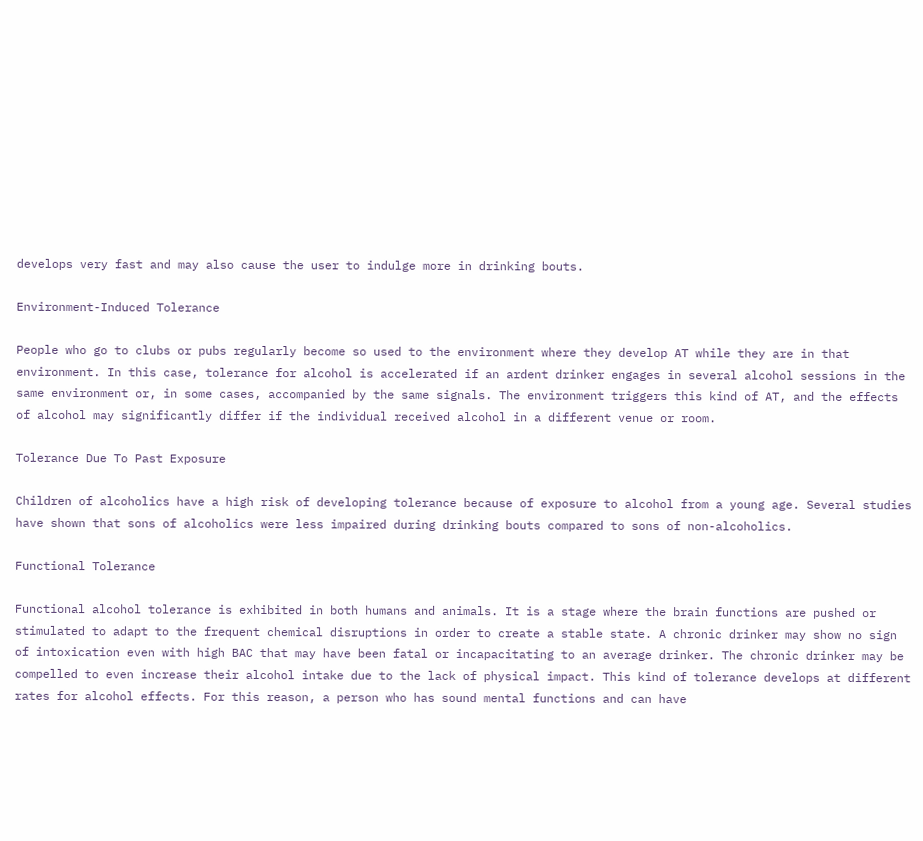develops very fast and may also cause the user to indulge more in drinking bouts.

Environment-Induced Tolerance

People who go to clubs or pubs regularly become so used to the environment where they develop AT while they are in that environment. In this case, tolerance for alcohol is accelerated if an ardent drinker engages in several alcohol sessions in the same environment or, in some cases, accompanied by the same signals. The environment triggers this kind of AT, and the effects of alcohol may significantly differ if the individual received alcohol in a different venue or room.

Tolerance Due To Past Exposure

Children of alcoholics have a high risk of developing tolerance because of exposure to alcohol from a young age. Several studies have shown that sons of alcoholics were less impaired during drinking bouts compared to sons of non-alcoholics.

Functional Tolerance

Functional alcohol tolerance is exhibited in both humans and animals. It is a stage where the brain functions are pushed or stimulated to adapt to the frequent chemical disruptions in order to create a stable state. A chronic drinker may show no sign of intoxication even with high BAC that may have been fatal or incapacitating to an average drinker. The chronic drinker may be compelled to even increase their alcohol intake due to the lack of physical impact. This kind of tolerance develops at different rates for alcohol effects. For this reason, a person who has sound mental functions and can have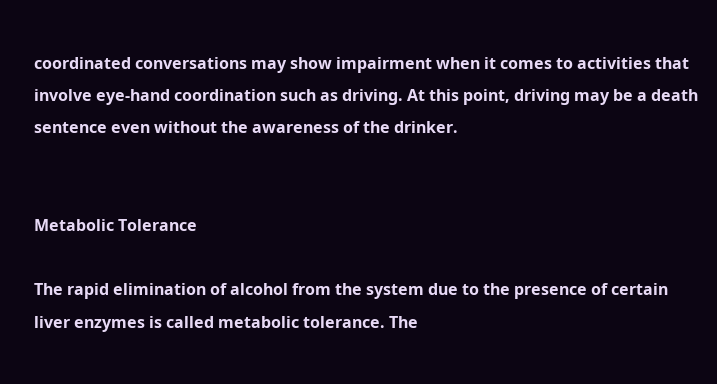coordinated conversations may show impairment when it comes to activities that involve eye-hand coordination such as driving. At this point, driving may be a death sentence even without the awareness of the drinker.


Metabolic Tolerance

The rapid elimination of alcohol from the system due to the presence of certain liver enzymes is called metabolic tolerance. The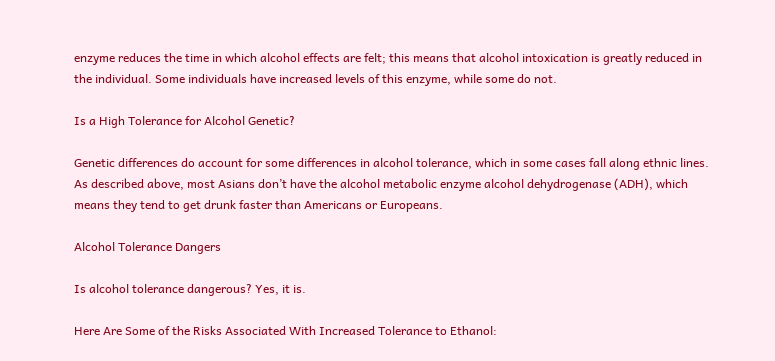enzyme reduces the time in which alcohol effects are felt; this means that alcohol intoxication is greatly reduced in the individual. Some individuals have increased levels of this enzyme, while some do not.

Is a High Tolerance for Alcohol Genetic?

Genetic differences do account for some differences in alcohol tolerance, which in some cases fall along ethnic lines. As described above, most Asians don’t have the alcohol metabolic enzyme alcohol dehydrogenase (ADH), which means they tend to get drunk faster than Americans or Europeans.

Alcohol Tolerance Dangers

Is alcohol tolerance dangerous? Yes, it is.

Here Are Some of the Risks Associated With Increased Tolerance to Ethanol: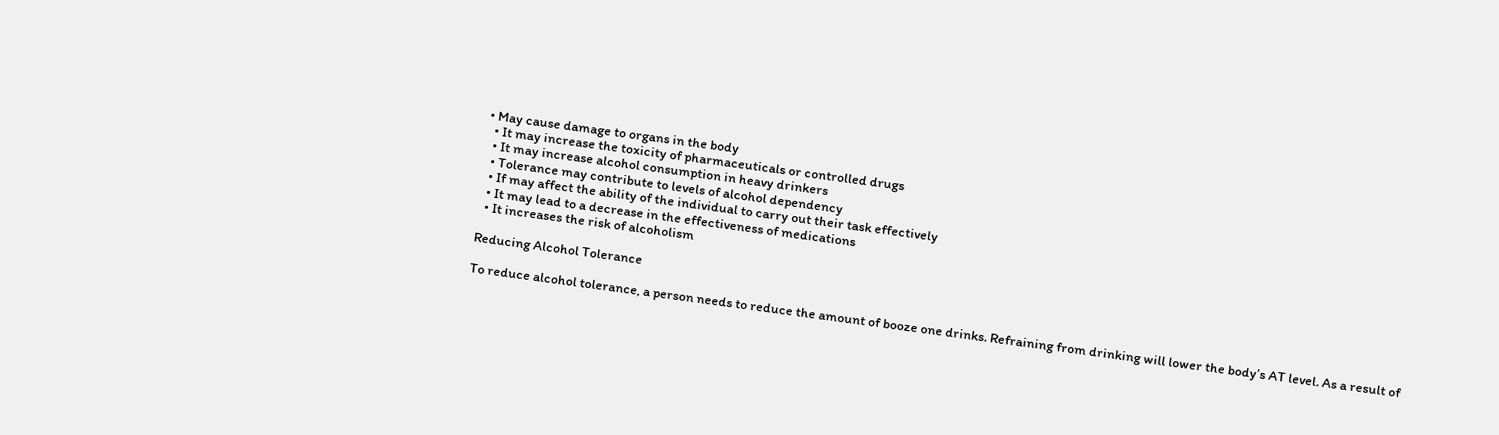• May cause damage to organs in the body
  • It may increase the toxicity of pharmaceuticals or controlled drugs
  • It may increase alcohol consumption in heavy drinkers
  • Tolerance may contribute to levels of alcohol dependency
  • If may affect the ability of the individual to carry out their task effectively
  • It may lead to a decrease in the effectiveness of medications
  • It increases the risk of alcoholism

Reducing Alcohol Tolerance

To reduce alcohol tolerance, a person needs to reduce the amount of booze one drinks. Refraining from drinking will lower the body’s AT level. As a result of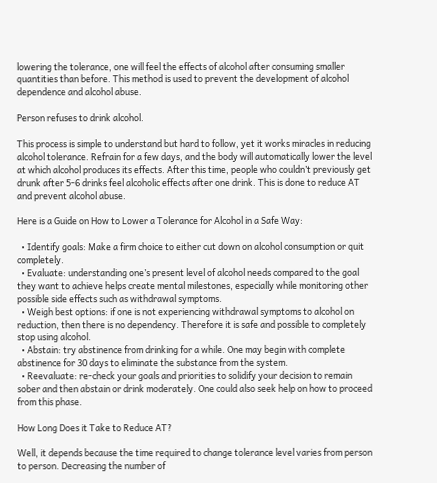lowering the tolerance, one will feel the effects of alcohol after consuming smaller quantities than before. This method is used to prevent the development of alcohol dependence and alcohol abuse.

Person refuses to drink alcohol.

This process is simple to understand but hard to follow, yet it works miracles in reducing alcohol tolerance. Refrain for a few days, and the body will automatically lower the level at which alcohol produces its effects. After this time, people who couldn’t previously get drunk after 5-6 drinks feel alcoholic effects after one drink. This is done to reduce AT and prevent alcohol abuse.

Here is a Guide on How to Lower a Tolerance for Alcohol in a Safe Way:

  • Identify goals: Make a firm choice to either cut down on alcohol consumption or quit completely.
  • Evaluate: understanding one’s present level of alcohol needs compared to the goal they want to achieve helps create mental milestones, especially while monitoring other possible side effects such as withdrawal symptoms.
  • Weigh best options: if one is not experiencing withdrawal symptoms to alcohol on reduction, then there is no dependency. Therefore it is safe and possible to completely stop using alcohol.
  • Abstain: try abstinence from drinking for a while. One may begin with complete abstinence for 30 days to eliminate the substance from the system.
  • Reevaluate: re-check your goals and priorities to solidify your decision to remain sober and then abstain or drink moderately. One could also seek help on how to proceed from this phase.

How Long Does it Take to Reduce AT?

Well, it depends because the time required to change tolerance level varies from person to person. Decreasing the number of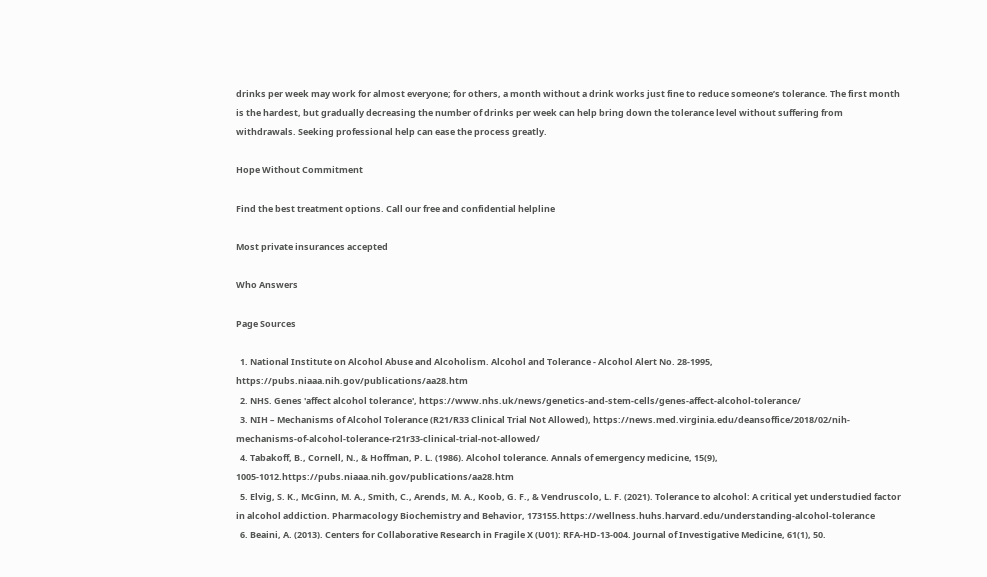drinks per week may work for almost everyone; for others, a month without a drink works just fine to reduce someone’s tolerance. The first month is the hardest, but gradually decreasing the number of drinks per week can help bring down the tolerance level without suffering from withdrawals. Seeking professional help can ease the process greatly.

Hope Without Commitment

Find the best treatment options. Call our free and confidential helpline

Most private insurances accepted

Who Answers

Page Sources

  1. National Institute on Alcohol Abuse and Alcoholism. Alcohol and Tolerance - Alcohol Alert No. 28-1995, https://pubs.niaaa.nih.gov/publications/aa28.htm
  2. NHS. Genes 'affect alcohol tolerance', https://www.nhs.uk/news/genetics-and-stem-cells/genes-affect-alcohol-tolerance/
  3. NIH – Mechanisms of Alcohol Tolerance (R21/R33 Clinical Trial Not Allowed), https://news.med.virginia.edu/deansoffice/2018/02/nih-mechanisms-of-alcohol-tolerance-r21r33-clinical-trial-not-allowed/
  4. Tabakoff, B., Cornell, N., & Hoffman, P. L. (1986). Alcohol tolerance. Annals of emergency medicine, 15(9), 1005-1012.https://pubs.niaaa.nih.gov/publications/aa28.htm
  5. Elvig, S. K., McGinn, M. A., Smith, C., Arends, M. A., Koob, G. F., & Vendruscolo, L. F. (2021). Tolerance to alcohol: A critical yet understudied factor in alcohol addiction. Pharmacology Biochemistry and Behavior, 173155.https://wellness.huhs.harvard.edu/understanding-alcohol-tolerance
  6. Beaini, A. (2013). Centers for Collaborative Research in Fragile X (U01): RFA-HD-13-004. Journal of Investigative Medicine, 61(1), 50.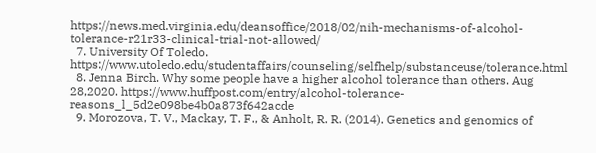https://news.med.virginia.edu/deansoffice/2018/02/nih-mechanisms-of-alcohol-tolerance-r21r33-clinical-trial-not-allowed/
  7. University Of Toledo. https://www.utoledo.edu/studentaffairs/counseling/selfhelp/substanceuse/tolerance.html
  8. Jenna Birch. Why some people have a higher alcohol tolerance than others. Aug 28,2020. https://www.huffpost.com/entry/alcohol-tolerance-reasons_l_5d2e098be4b0a873f642acde
  9. Morozova, T. V., Mackay, T. F., & Anholt, R. R. (2014). Genetics and genomics of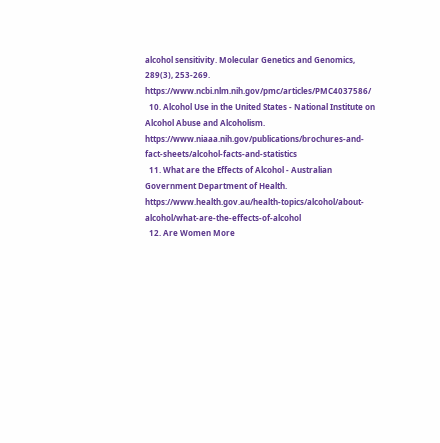alcohol sensitivity. Molecular Genetics and Genomics, 289(3), 253-269. https://www.ncbi.nlm.nih.gov/pmc/articles/PMC4037586/
  10. Alcohol Use in the United States - National Institute on Alcohol Abuse and Alcoholism. https://www.niaaa.nih.gov/publications/brochures-and-fact-sheets/alcohol-facts-and-statistics
  11. What are the Effects of Alcohol - Australian Government Department of Health. https://www.health.gov.au/health-topics/alcohol/about-alcohol/what-are-the-effects-of-alcohol
  12. Are Women More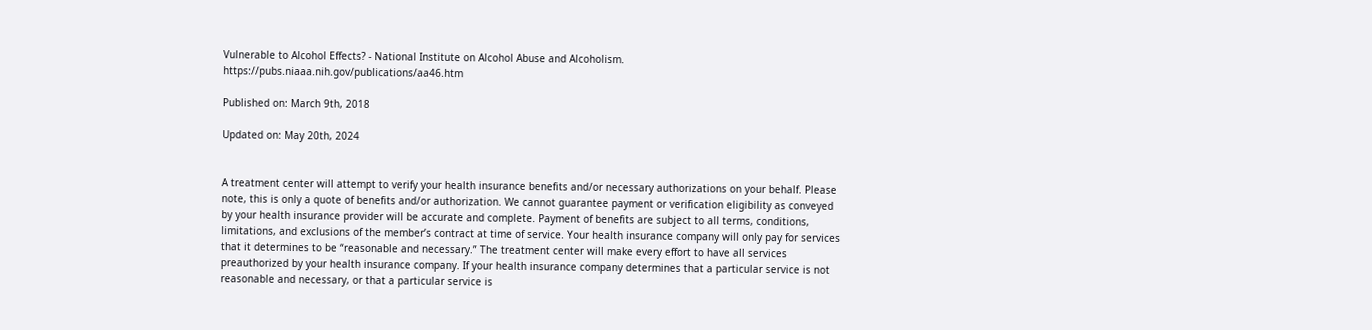Vulnerable to Alcohol Effects? - National Institute on Alcohol Abuse and Alcoholism. https://pubs.niaaa.nih.gov/publications/aa46.htm

Published on: March 9th, 2018

Updated on: May 20th, 2024


A treatment center will attempt to verify your health insurance benefits and/or necessary authorizations on your behalf. Please note, this is only a quote of benefits and/or authorization. We cannot guarantee payment or verification eligibility as conveyed by your health insurance provider will be accurate and complete. Payment of benefits are subject to all terms, conditions, limitations, and exclusions of the member’s contract at time of service. Your health insurance company will only pay for services that it determines to be “reasonable and necessary.” The treatment center will make every effort to have all services preauthorized by your health insurance company. If your health insurance company determines that a particular service is not reasonable and necessary, or that a particular service is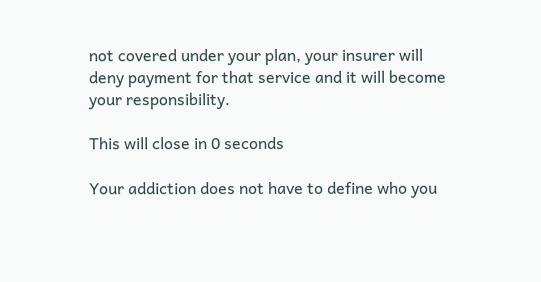not covered under your plan, your insurer will deny payment for that service and it will become your responsibility.

This will close in 0 seconds

Your addiction does not have to define who you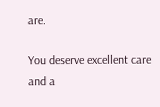are.

You deserve excellent care and a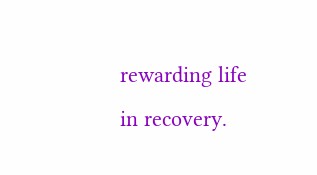rewarding life in recovery.